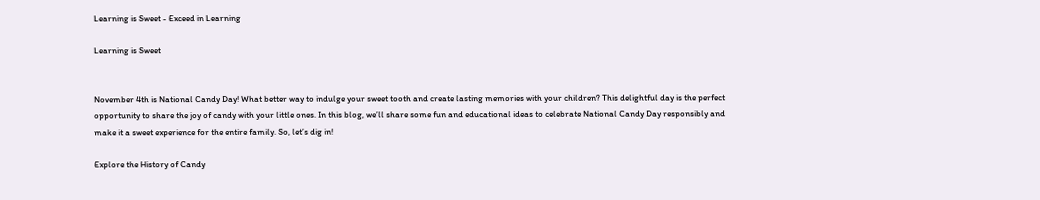Learning is Sweet - Exceed in Learning

Learning is Sweet


November 4th is National Candy Day! What better way to indulge your sweet tooth and create lasting memories with your children? This delightful day is the perfect opportunity to share the joy of candy with your little ones. In this blog, we’ll share some fun and educational ideas to celebrate National Candy Day responsibly and make it a sweet experience for the entire family. So, let’s dig in!

Explore the History of Candy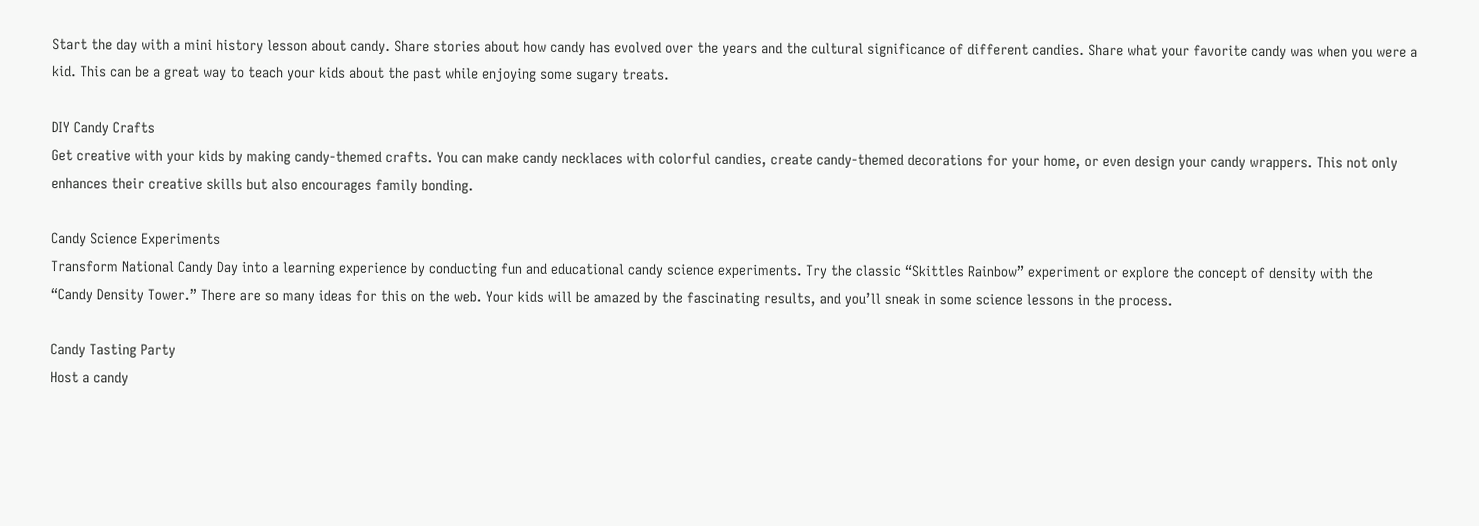Start the day with a mini history lesson about candy. Share stories about how candy has evolved over the years and the cultural significance of different candies. Share what your favorite candy was when you were a kid. This can be a great way to teach your kids about the past while enjoying some sugary treats.

DIY Candy Crafts
Get creative with your kids by making candy-themed crafts. You can make candy necklaces with colorful candies, create candy-themed decorations for your home, or even design your candy wrappers. This not only enhances their creative skills but also encourages family bonding.

Candy Science Experiments
Transform National Candy Day into a learning experience by conducting fun and educational candy science experiments. Try the classic “Skittles Rainbow” experiment or explore the concept of density with the “Candy Density Tower.” There are so many ideas for this on the web. Your kids will be amazed by the fascinating results, and you’ll sneak in some science lessons in the process.

Candy Tasting Party
Host a candy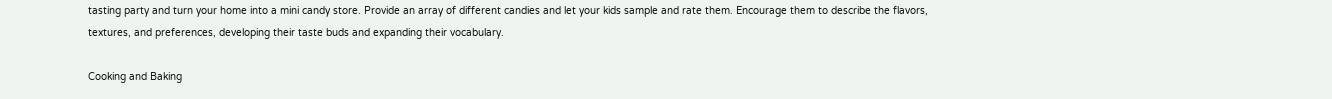tasting party and turn your home into a mini candy store. Provide an array of different candies and let your kids sample and rate them. Encourage them to describe the flavors, textures, and preferences, developing their taste buds and expanding their vocabulary.

Cooking and Baking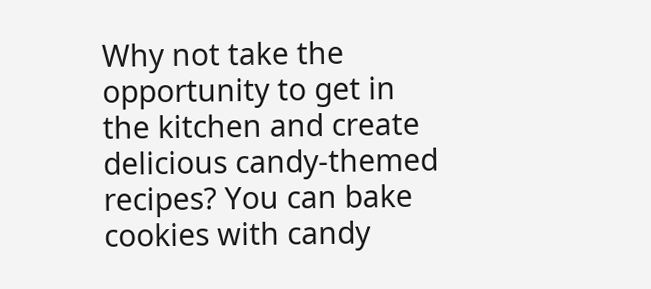Why not take the opportunity to get in the kitchen and create delicious candy-themed recipes? You can bake cookies with candy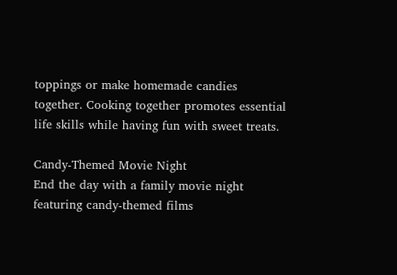toppings or make homemade candies together. Cooking together promotes essential life skills while having fun with sweet treats.

Candy-Themed Movie Night
End the day with a family movie night featuring candy-themed films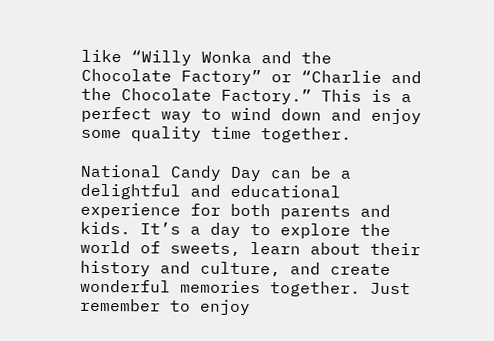like “Willy Wonka and the Chocolate Factory” or “Charlie and the Chocolate Factory.” This is a perfect way to wind down and enjoy some quality time together.

National Candy Day can be a delightful and educational experience for both parents and kids. It’s a day to explore the world of sweets, learn about their history and culture, and create wonderful memories together. Just remember to enjoy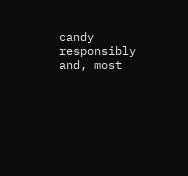candy responsibly and, most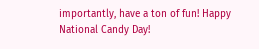importantly, have a ton of fun! Happy National Candy Day!